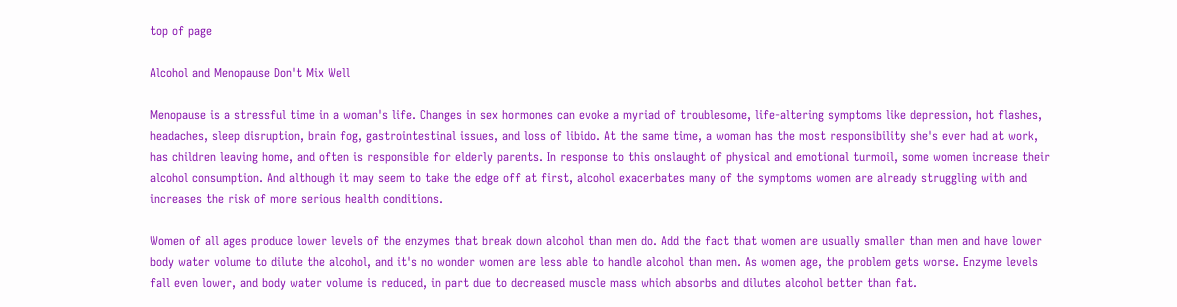top of page

Alcohol and Menopause Don't Mix Well

Menopause is a stressful time in a woman's life. Changes in sex hormones can evoke a myriad of troublesome, life-altering symptoms like depression, hot flashes, headaches, sleep disruption, brain fog, gastrointestinal issues, and loss of libido. At the same time, a woman has the most responsibility she's ever had at work, has children leaving home, and often is responsible for elderly parents. In response to this onslaught of physical and emotional turmoil, some women increase their alcohol consumption. And although it may seem to take the edge off at first, alcohol exacerbates many of the symptoms women are already struggling with and increases the risk of more serious health conditions.

Women of all ages produce lower levels of the enzymes that break down alcohol than men do. Add the fact that women are usually smaller than men and have lower body water volume to dilute the alcohol, and it's no wonder women are less able to handle alcohol than men. As women age, the problem gets worse. Enzyme levels fall even lower, and body water volume is reduced, in part due to decreased muscle mass which absorbs and dilutes alcohol better than fat.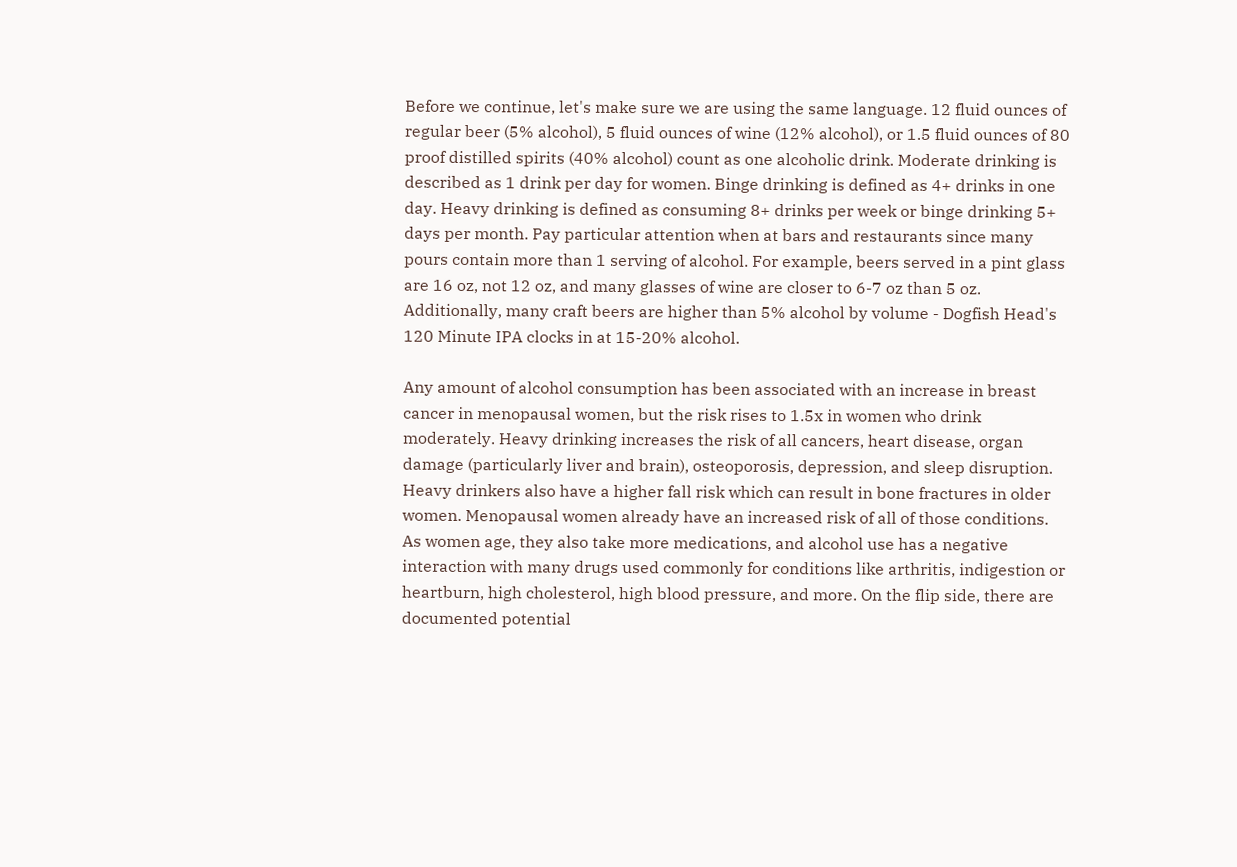Before we continue, let's make sure we are using the same language. 12 fluid ounces of regular beer (5% alcohol), 5 fluid ounces of wine (12% alcohol), or 1.5 fluid ounces of 80 proof distilled spirits (40% alcohol) count as one alcoholic drink. Moderate drinking is described as 1 drink per day for women. Binge drinking is defined as 4+ drinks in one day. Heavy drinking is defined as consuming 8+ drinks per week or binge drinking 5+ days per month. Pay particular attention when at bars and restaurants since many pours contain more than 1 serving of alcohol. For example, beers served in a pint glass are 16 oz, not 12 oz, and many glasses of wine are closer to 6-7 oz than 5 oz. Additionally, many craft beers are higher than 5% alcohol by volume - Dogfish Head's 120 Minute IPA clocks in at 15-20% alcohol.

Any amount of alcohol consumption has been associated with an increase in breast cancer in menopausal women, but the risk rises to 1.5x in women who drink moderately. Heavy drinking increases the risk of all cancers, heart disease, organ damage (particularly liver and brain), osteoporosis, depression, and sleep disruption. Heavy drinkers also have a higher fall risk which can result in bone fractures in older women. Menopausal women already have an increased risk of all of those conditions. As women age, they also take more medications, and alcohol use has a negative interaction with many drugs used commonly for conditions like arthritis, indigestion or heartburn, high cholesterol, high blood pressure, and more. On the flip side, there are documented potential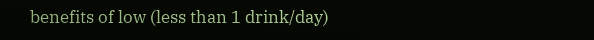benefits of low (less than 1 drink/day)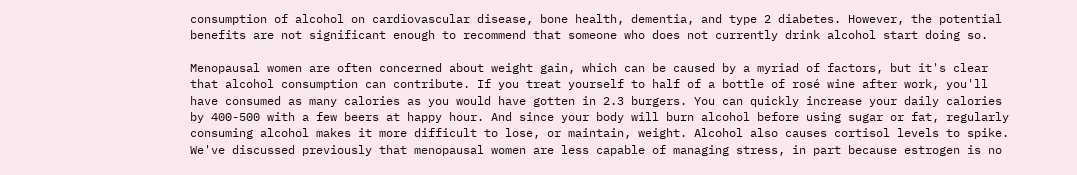consumption of alcohol on cardiovascular disease, bone health, dementia, and type 2 diabetes. However, the potential benefits are not significant enough to recommend that someone who does not currently drink alcohol start doing so.

Menopausal women are often concerned about weight gain, which can be caused by a myriad of factors, but it's clear that alcohol consumption can contribute. If you treat yourself to half of a bottle of rosé wine after work, you'll have consumed as many calories as you would have gotten in 2.3 burgers. You can quickly increase your daily calories by 400-500 with a few beers at happy hour. And since your body will burn alcohol before using sugar or fat, regularly consuming alcohol makes it more difficult to lose, or maintain, weight. Alcohol also causes cortisol levels to spike. We've discussed previously that menopausal women are less capable of managing stress, in part because estrogen is no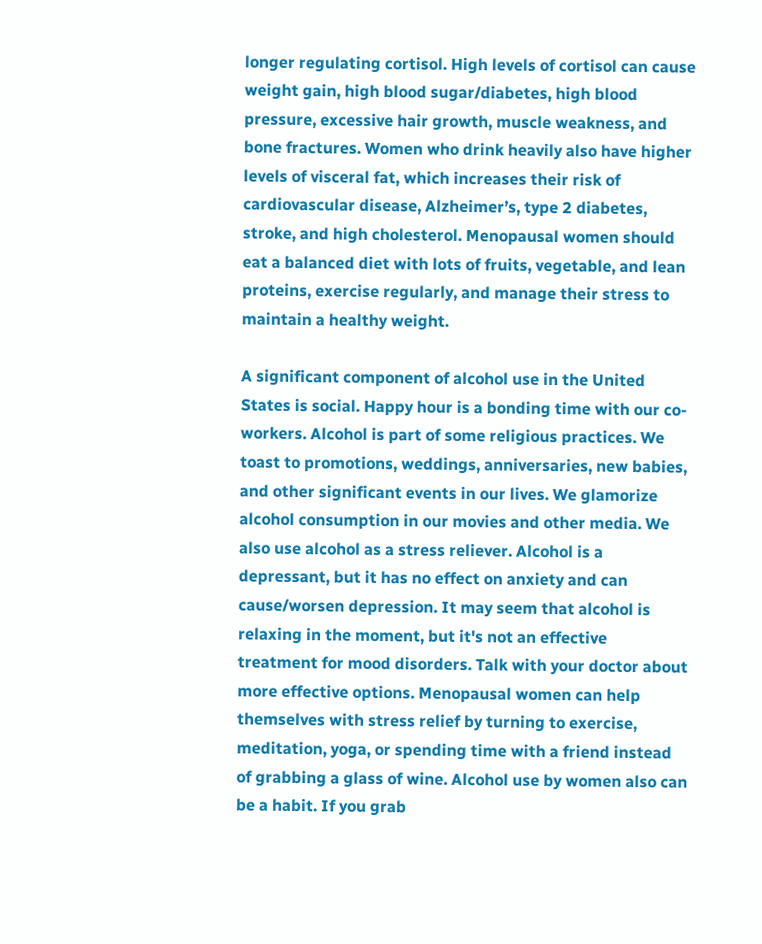longer regulating cortisol. High levels of cortisol can cause weight gain, high blood sugar/diabetes, high blood pressure, excessive hair growth, muscle weakness, and bone fractures. Women who drink heavily also have higher levels of visceral fat, which increases their risk of cardiovascular disease, Alzheimer’s, type 2 diabetes, stroke, and high cholesterol. Menopausal women should eat a balanced diet with lots of fruits, vegetable, and lean proteins, exercise regularly, and manage their stress to maintain a healthy weight.

A significant component of alcohol use in the United States is social. Happy hour is a bonding time with our co-workers. Alcohol is part of some religious practices. We toast to promotions, weddings, anniversaries, new babies, and other significant events in our lives. We glamorize alcohol consumption in our movies and other media. We also use alcohol as a stress reliever. Alcohol is a depressant, but it has no effect on anxiety and can cause/worsen depression. It may seem that alcohol is relaxing in the moment, but it's not an effective treatment for mood disorders. Talk with your doctor about more effective options. Menopausal women can help themselves with stress relief by turning to exercise, meditation, yoga, or spending time with a friend instead of grabbing a glass of wine. Alcohol use by women also can be a habit. If you grab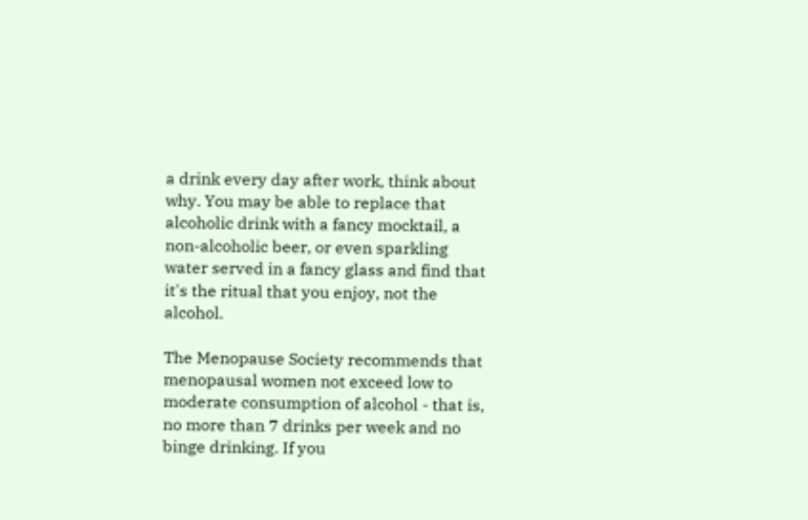a drink every day after work, think about why. You may be able to replace that alcoholic drink with a fancy mocktail, a non-alcoholic beer, or even sparkling water served in a fancy glass and find that it's the ritual that you enjoy, not the alcohol.

The Menopause Society recommends that menopausal women not exceed low to moderate consumption of alcohol - that is, no more than 7 drinks per week and no binge drinking. If you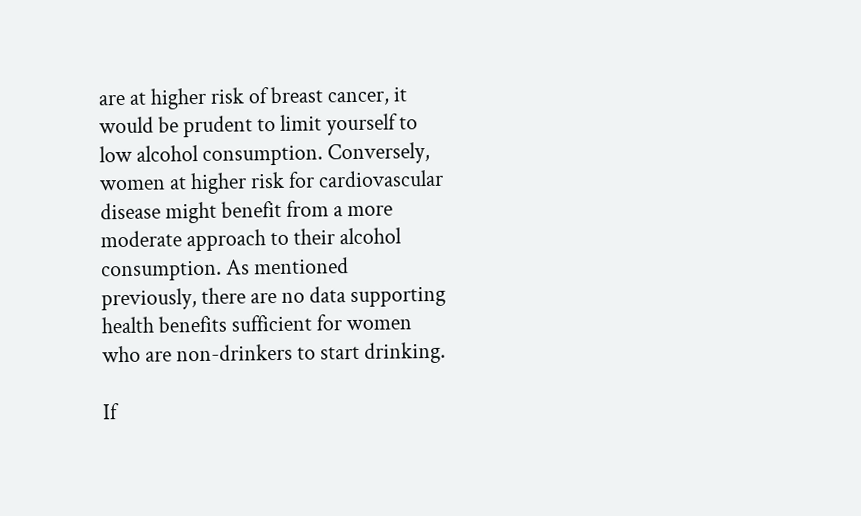are at higher risk of breast cancer, it would be prudent to limit yourself to low alcohol consumption. Conversely, women at higher risk for cardiovascular disease might benefit from a more moderate approach to their alcohol consumption. As mentioned previously, there are no data supporting health benefits sufficient for women who are non-drinkers to start drinking.

If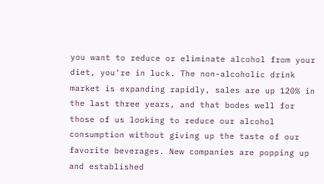you want to reduce or eliminate alcohol from your diet, you're in luck. The non-alcoholic drink market is expanding rapidly, sales are up 120% in the last three years, and that bodes well for those of us looking to reduce our alcohol consumption without giving up the taste of our favorite beverages. New companies are popping up and established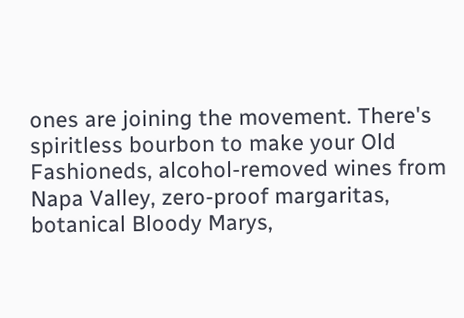ones are joining the movement. There's spiritless bourbon to make your Old Fashioneds, alcohol-removed wines from Napa Valley, zero-proof margaritas, botanical Bloody Marys,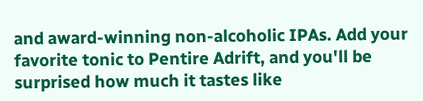and award-winning non-alcoholic IPAs. Add your favorite tonic to Pentire Adrift, and you'll be surprised how much it tastes like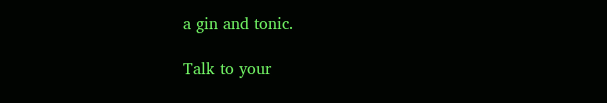a gin and tonic.

Talk to your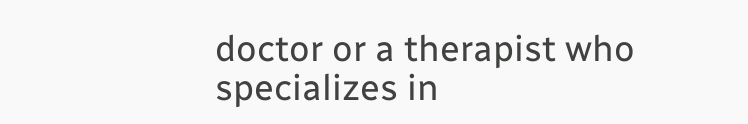doctor or a therapist who specializes in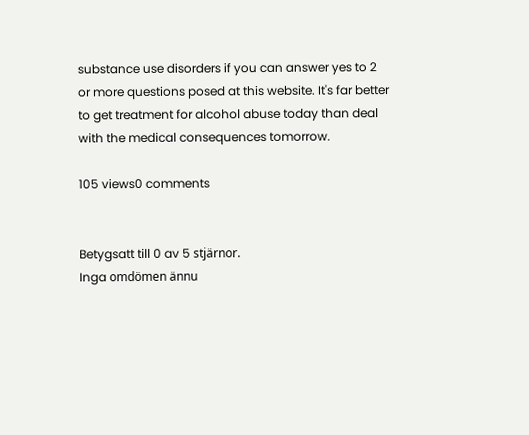substance use disorders if you can answer yes to 2 or more questions posed at this website. It's far better to get treatment for alcohol abuse today than deal with the medical consequences tomorrow.

105 views0 comments


Betygsatt till 0 av 5 stjärnor.
Inga omdömen ännu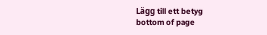Lägg till ett betyg
bottom of page